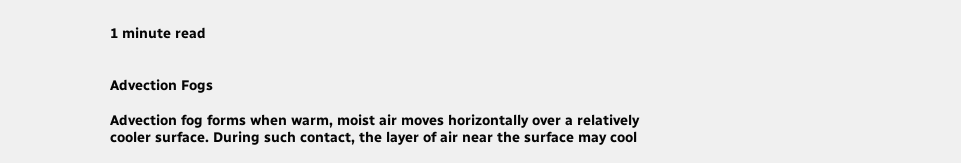1 minute read


Advection Fogs

Advection fog forms when warm, moist air moves horizontally over a relatively cooler surface. During such contact, the layer of air near the surface may cool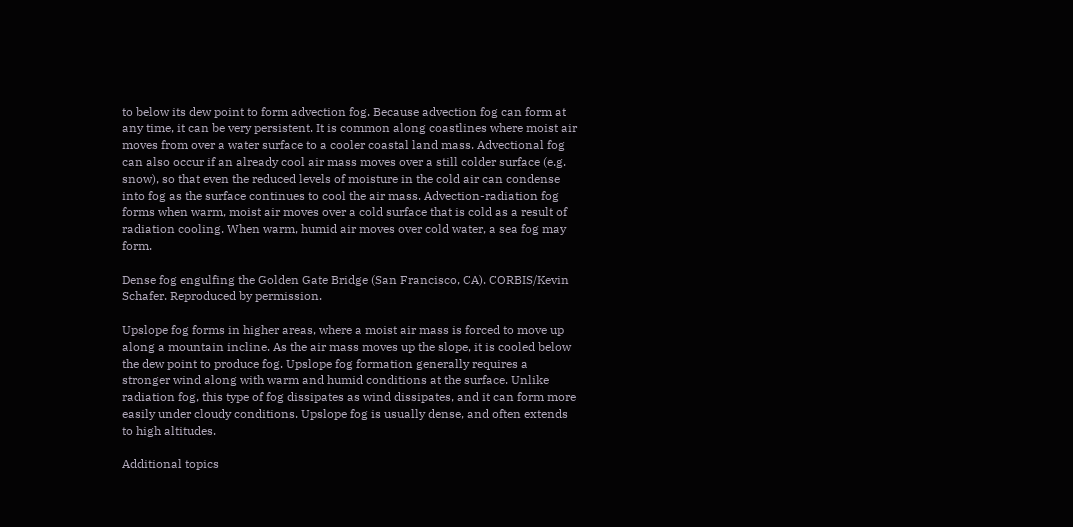to below its dew point to form advection fog. Because advection fog can form at any time, it can be very persistent. It is common along coastlines where moist air moves from over a water surface to a cooler coastal land mass. Advectional fog can also occur if an already cool air mass moves over a still colder surface (e.g. snow), so that even the reduced levels of moisture in the cold air can condense into fog as the surface continues to cool the air mass. Advection-radiation fog forms when warm, moist air moves over a cold surface that is cold as a result of radiation cooling. When warm, humid air moves over cold water, a sea fog may form.

Dense fog engulfing the Golden Gate Bridge (San Francisco, CA). CORBIS/Kevin Schafer. Reproduced by permission.

Upslope fog forms in higher areas, where a moist air mass is forced to move up along a mountain incline. As the air mass moves up the slope, it is cooled below the dew point to produce fog. Upslope fog formation generally requires a stronger wind along with warm and humid conditions at the surface. Unlike radiation fog, this type of fog dissipates as wind dissipates, and it can form more easily under cloudy conditions. Upslope fog is usually dense, and often extends to high altitudes.

Additional topics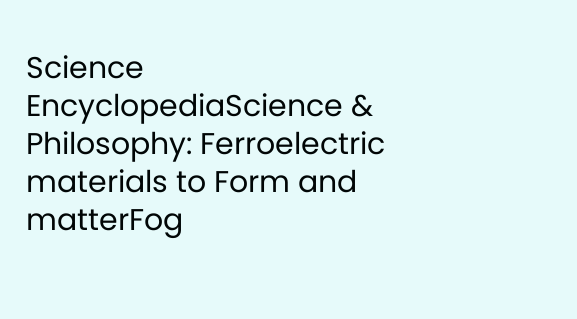Science EncyclopediaScience & Philosophy: Ferroelectric materials to Form and matterFog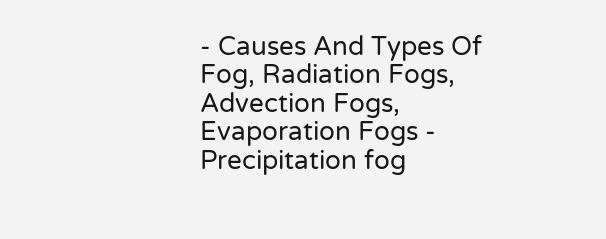- Causes And Types Of Fog, Radiation Fogs, Advection Fogs, Evaporation Fogs - Precipitation fog